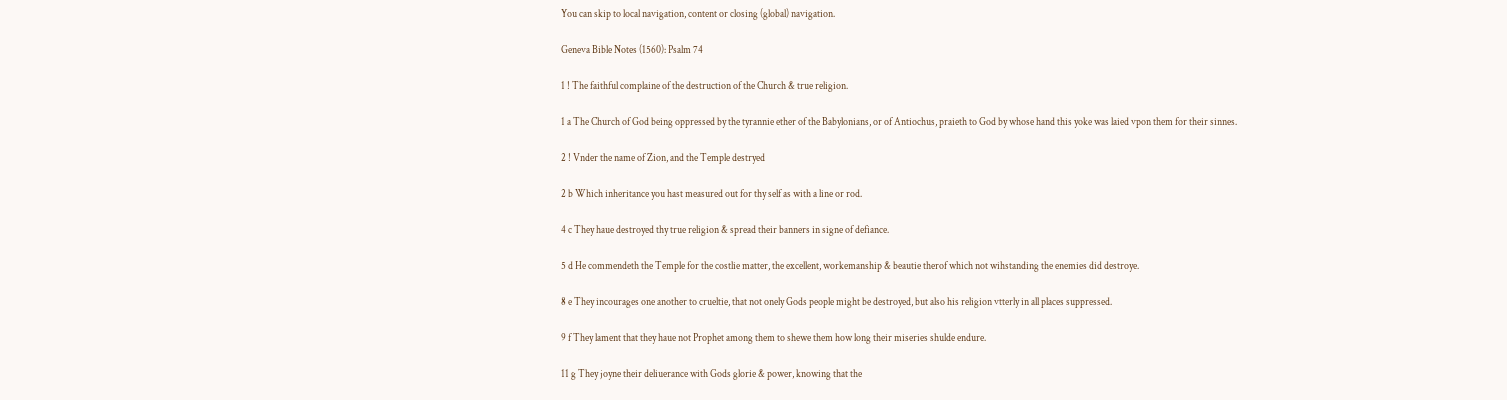You can skip to local navigation, content or closing (global) navigation.

Geneva Bible Notes (1560): Psalm 74

1 ! The faithful complaine of the destruction of the Church & true religion.

1 a The Church of God being oppressed by the tyrannie ether of the Babylonians, or of Antiochus, praieth to God by whose hand this yoke was laied vpon them for their sinnes.

2 ! Vnder the name of Zion, and the Temple destryed

2 b Which inheritance you hast measured out for thy self as with a line or rod.

4 c They haue destroyed thy true religion & spread their banners in signe of defiance.

5 d He commendeth the Temple for the costlie matter, the excellent, workemanship & beautie therof which not wihstanding the enemies did destroye.

8 e They incourages one another to crueltie, that not onely Gods people might be destroyed, but also his religion vtterly in all places suppressed.

9 f They lament that they haue not Prophet among them to shewe them how long their miseries shulde endure.

11 g They joyne their deliuerance with Gods glorie & power, knowing that the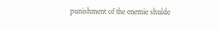punishment of the enemie shulde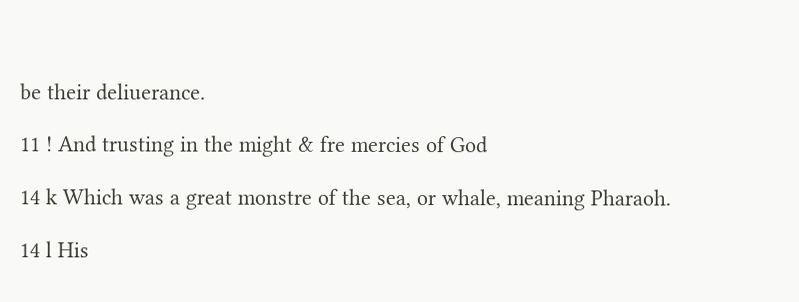be their deliuerance.

11 ! And trusting in the might & fre mercies of God

14 k Which was a great monstre of the sea, or whale, meaning Pharaoh.

14 l His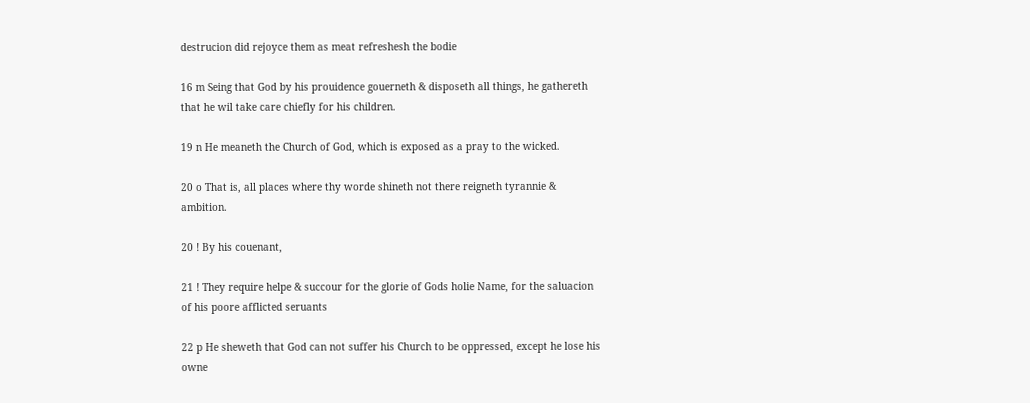destrucion did rejoyce them as meat refreshesh the bodie

16 m Seing that God by his prouidence gouerneth & disposeth all things, he gathereth that he wil take care chiefly for his children.

19 n He meaneth the Church of God, which is exposed as a pray to the wicked.

20 o That is, all places where thy worde shineth not there reigneth tyrannie & ambition.

20 ! By his couenant,

21 ! They require helpe & succour for the glorie of Gods holie Name, for the saluacion of his poore afflicted seruants

22 p He sheweth that God can not suffer his Church to be oppressed, except he lose his owne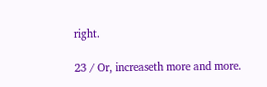right.

23 / Or, increaseth more and more.